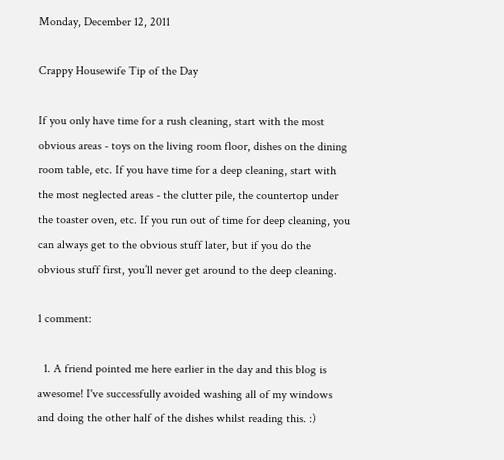Monday, December 12, 2011

Crappy Housewife Tip of the Day

If you only have time for a rush cleaning, start with the most obvious areas - toys on the living room floor, dishes on the dining room table, etc. If you have time for a deep cleaning, start with the most neglected areas - the clutter pile, the countertop under the toaster oven, etc. If you run out of time for deep cleaning, you can always get to the obvious stuff later, but if you do the obvious stuff first, you’ll never get around to the deep cleaning.

1 comment:

  1. A friend pointed me here earlier in the day and this blog is awesome! I've successfully avoided washing all of my windows and doing the other half of the dishes whilst reading this. :)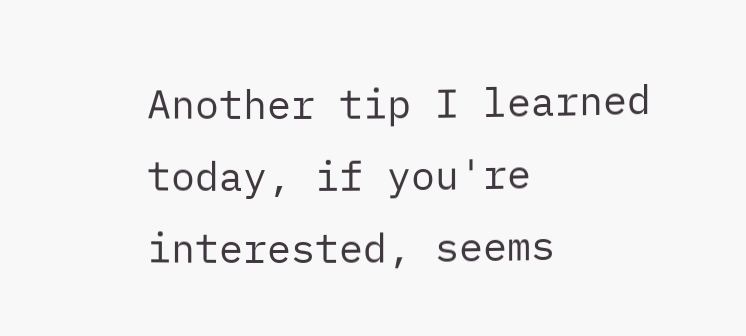Another tip I learned today, if you're interested, seems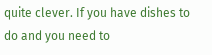quite clever. If you have dishes to do and you need to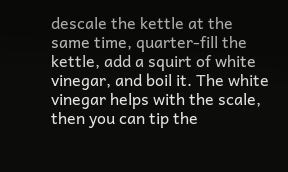descale the kettle at the same time, quarter-fill the kettle, add a squirt of white vinegar, and boil it. The white vinegar helps with the scale, then you can tip the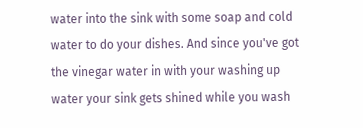water into the sink with some soap and cold water to do your dishes. And since you've got the vinegar water in with your washing up water your sink gets shined while you wash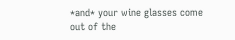*and* your wine glasses come out of the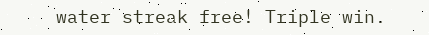water streak free! Triple win.